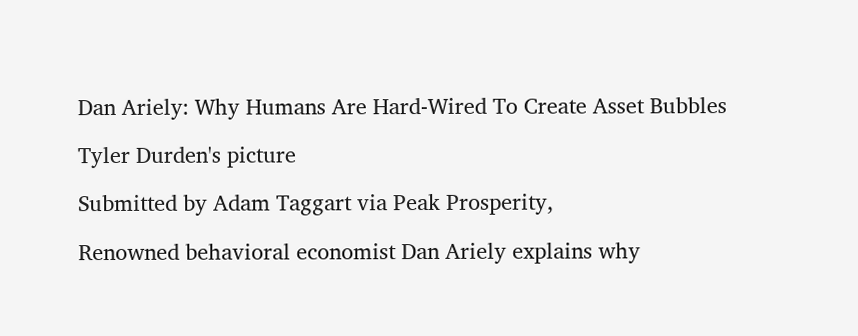Dan Ariely: Why Humans Are Hard-Wired To Create Asset Bubbles

Tyler Durden's picture

Submitted by Adam Taggart via Peak Prosperity,

Renowned behavioral economist Dan Ariely explains why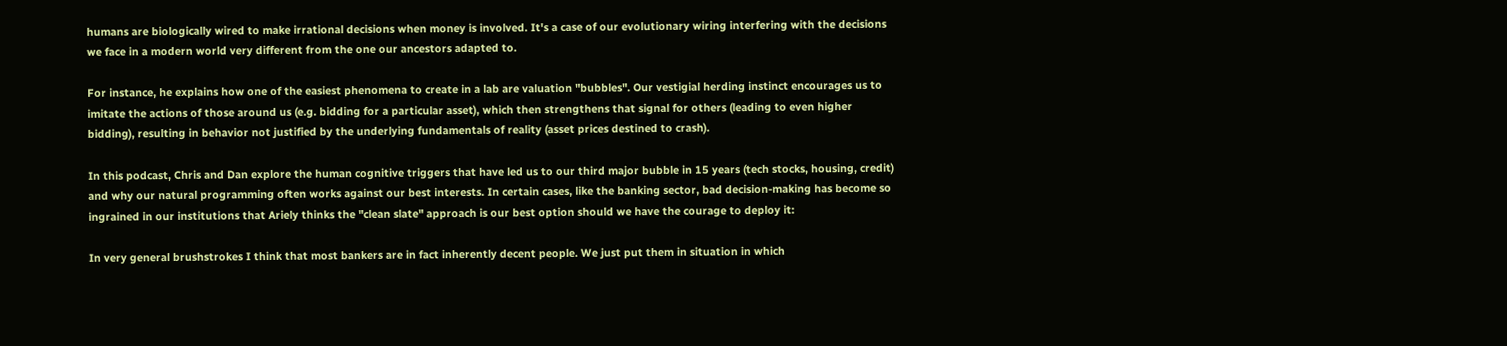humans are biologically wired to make irrational decisions when money is involved. It's a case of our evolutionary wiring interfering with the decisions we face in a modern world very different from the one our ancestors adapted to.

For instance, he explains how one of the easiest phenomena to create in a lab are valuation "bubbles". Our vestigial herding instinct encourages us to imitate the actions of those around us (e.g. bidding for a particular asset), which then strengthens that signal for others (leading to even higher bidding), resulting in behavior not justified by the underlying fundamentals of reality (asset prices destined to crash).

In this podcast, Chris and Dan explore the human cognitive triggers that have led us to our third major bubble in 15 years (tech stocks, housing, credit) and why our natural programming often works against our best interests. In certain cases, like the banking sector, bad decision-making has become so ingrained in our institutions that Ariely thinks the "clean slate" approach is our best option should we have the courage to deploy it:

In very general brushstrokes I think that most bankers are in fact inherently decent people. We just put them in situation in which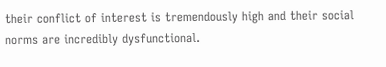their conflict of interest is tremendously high and their social norms are incredibly dysfunctional.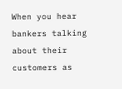When you hear bankers talking about their customers as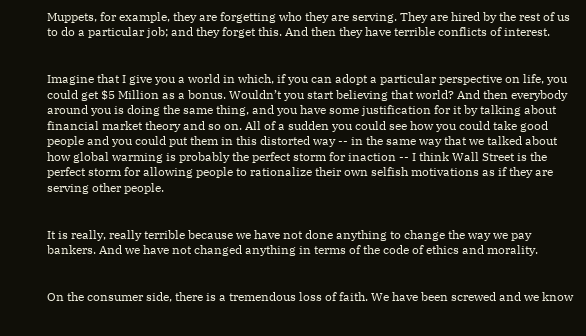Muppets, for example, they are forgetting who they are serving. They are hired by the rest of us to do a particular job; and they forget this. And then they have terrible conflicts of interest.


Imagine that I give you a world in which, if you can adopt a particular perspective on life, you could get $5 Million as a bonus. Wouldn’t you start believing that world? And then everybody around you is doing the same thing, and you have some justification for it by talking about financial market theory and so on. All of a sudden you could see how you could take good people and you could put them in this distorted way -- in the same way that we talked about how global warming is probably the perfect storm for inaction -- I think Wall Street is the perfect storm for allowing people to rationalize their own selfish motivations as if they are serving other people.


It is really, really terrible because we have not done anything to change the way we pay bankers. And we have not changed anything in terms of the code of ethics and morality.


On the consumer side, there is a tremendous loss of faith. We have been screwed and we know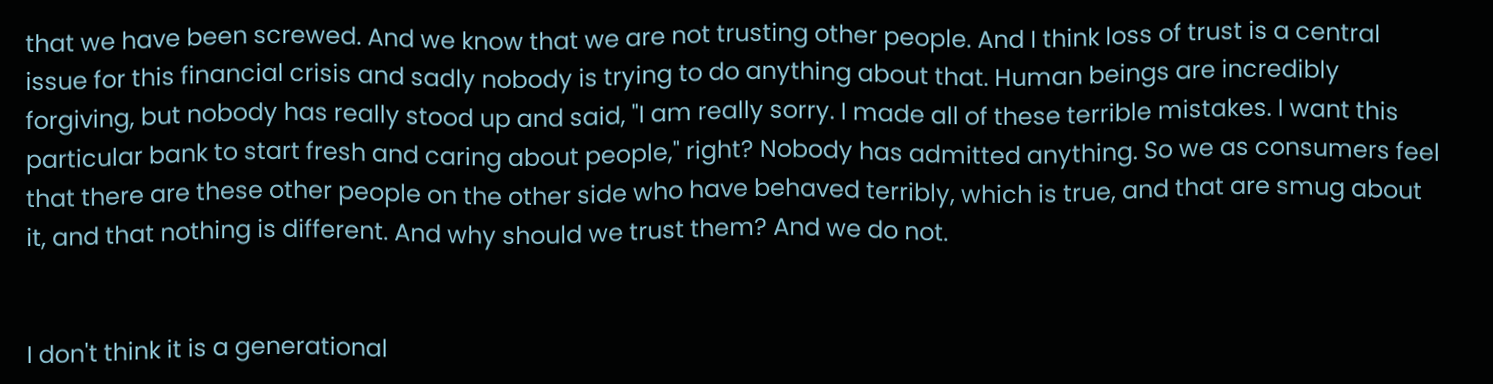that we have been screwed. And we know that we are not trusting other people. And I think loss of trust is a central issue for this financial crisis and sadly nobody is trying to do anything about that. Human beings are incredibly forgiving, but nobody has really stood up and said, "I am really sorry. I made all of these terrible mistakes. I want this particular bank to start fresh and caring about people," right? Nobody has admitted anything. So we as consumers feel that there are these other people on the other side who have behaved terribly, which is true, and that are smug about it, and that nothing is different. And why should we trust them? And we do not.


I don't think it is a generational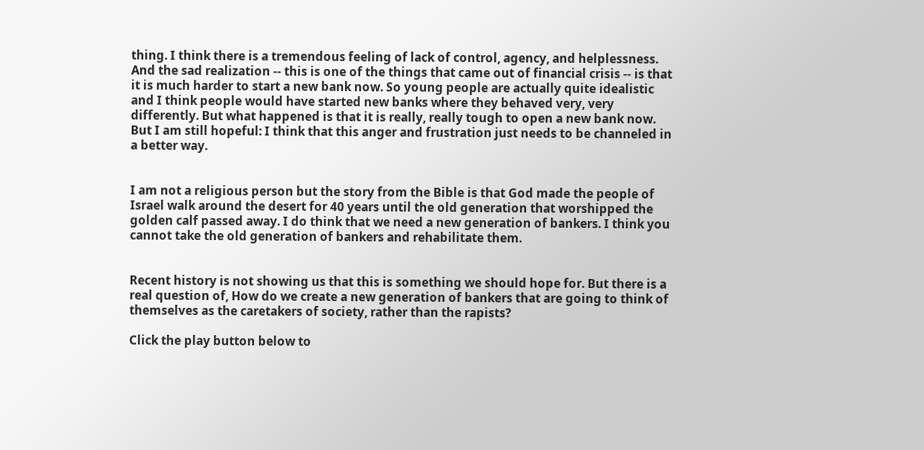thing. I think there is a tremendous feeling of lack of control, agency, and helplessness. And the sad realization -- this is one of the things that came out of financial crisis -- is that it is much harder to start a new bank now. So young people are actually quite idealistic and I think people would have started new banks where they behaved very, very differently. But what happened is that it is really, really tough to open a new bank now. But I am still hopeful: I think that this anger and frustration just needs to be channeled in a better way.


I am not a religious person but the story from the Bible is that God made the people of Israel walk around the desert for 40 years until the old generation that worshipped the golden calf passed away. I do think that we need a new generation of bankers. I think you cannot take the old generation of bankers and rehabilitate them.


Recent history is not showing us that this is something we should hope for. But there is a real question of, How do we create a new generation of bankers that are going to think of themselves as the caretakers of society, rather than the rapists?

Click the play button below to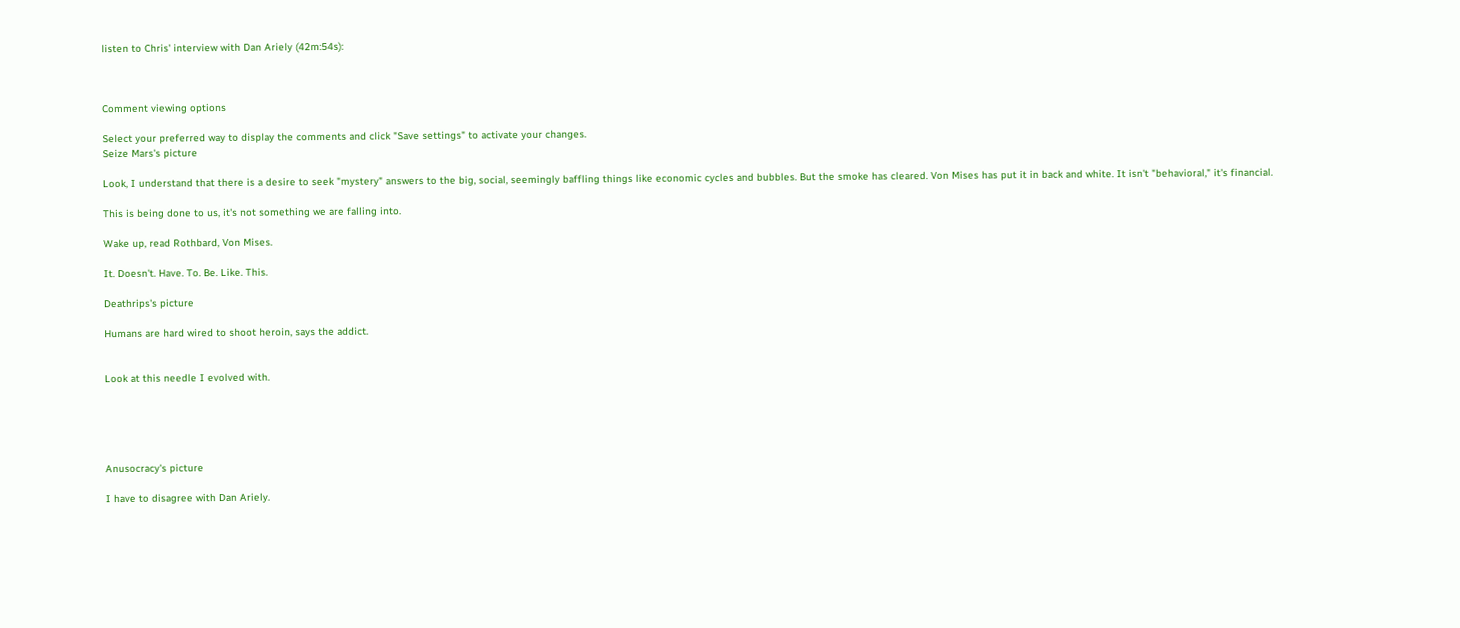listen to Chris' interview with Dan Ariely (42m:54s):



Comment viewing options

Select your preferred way to display the comments and click "Save settings" to activate your changes.
Seize Mars's picture

Look, I understand that there is a desire to seek "mystery" answers to the big, social, seemingly baffling things like economic cycles and bubbles. But the smoke has cleared. Von Mises has put it in back and white. It isn't "behavioral," it's financial.

This is being done to us, it's not something we are falling into.

Wake up, read Rothbard, Von Mises.

It. Doesn't. Have. To. Be. Like. This.

Deathrips's picture

Humans are hard wired to shoot heroin, says the addict.


Look at this needle I evolved with.





Anusocracy's picture

I have to disagree with Dan Ariely.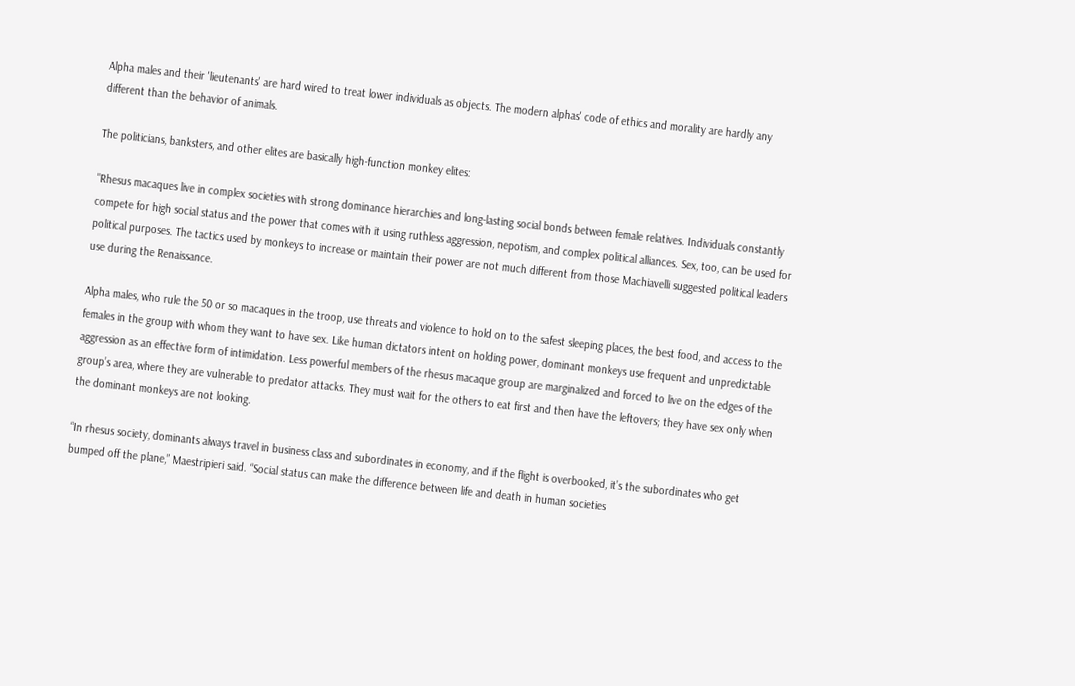Alpha males and their 'lieutenants' are hard wired to treat lower individuals as objects. The modern alphas' code of ethics and morality are hardly any different than the behavior of animals.

The politicians, banksters, and other elites are basically high-function monkey elites:

"Rhesus macaques live in complex societies with strong dominance hierarchies and long-lasting social bonds between female relatives. Individuals constantly compete for high social status and the power that comes with it using ruthless aggression, nepotism, and complex political alliances. Sex, too, can be used for political purposes. The tactics used by monkeys to increase or maintain their power are not much different from those Machiavelli suggested political leaders use during the Renaissance.

Alpha males, who rule the 50 or so macaques in the troop, use threats and violence to hold on to the safest sleeping places, the best food, and access to the females in the group with whom they want to have sex. Like human dictators intent on holding power, dominant monkeys use frequent and unpredictable aggression as an effective form of intimidation. Less powerful members of the rhesus macaque group are marginalized and forced to live on the edges of the group’s area, where they are vulnerable to predator attacks. They must wait for the others to eat first and then have the leftovers; they have sex only when the dominant monkeys are not looking.

“In rhesus society, dominants always travel in business class and subordinates in economy, and if the flight is overbooked, it’s the subordinates who get bumped off the plane,” Maestripieri said. “Social status can make the difference between life and death in human societies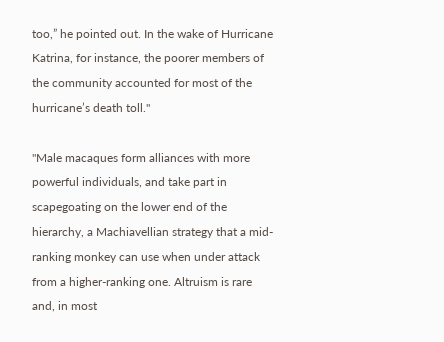too,” he pointed out. In the wake of Hurricane Katrina, for instance, the poorer members of the community accounted for most of the hurricane’s death toll."

"Male macaques form alliances with more powerful individuals, and take part in scapegoating on the lower end of the hierarchy, a Machiavellian strategy that a mid-ranking monkey can use when under attack from a higher-ranking one. Altruism is rare and, in most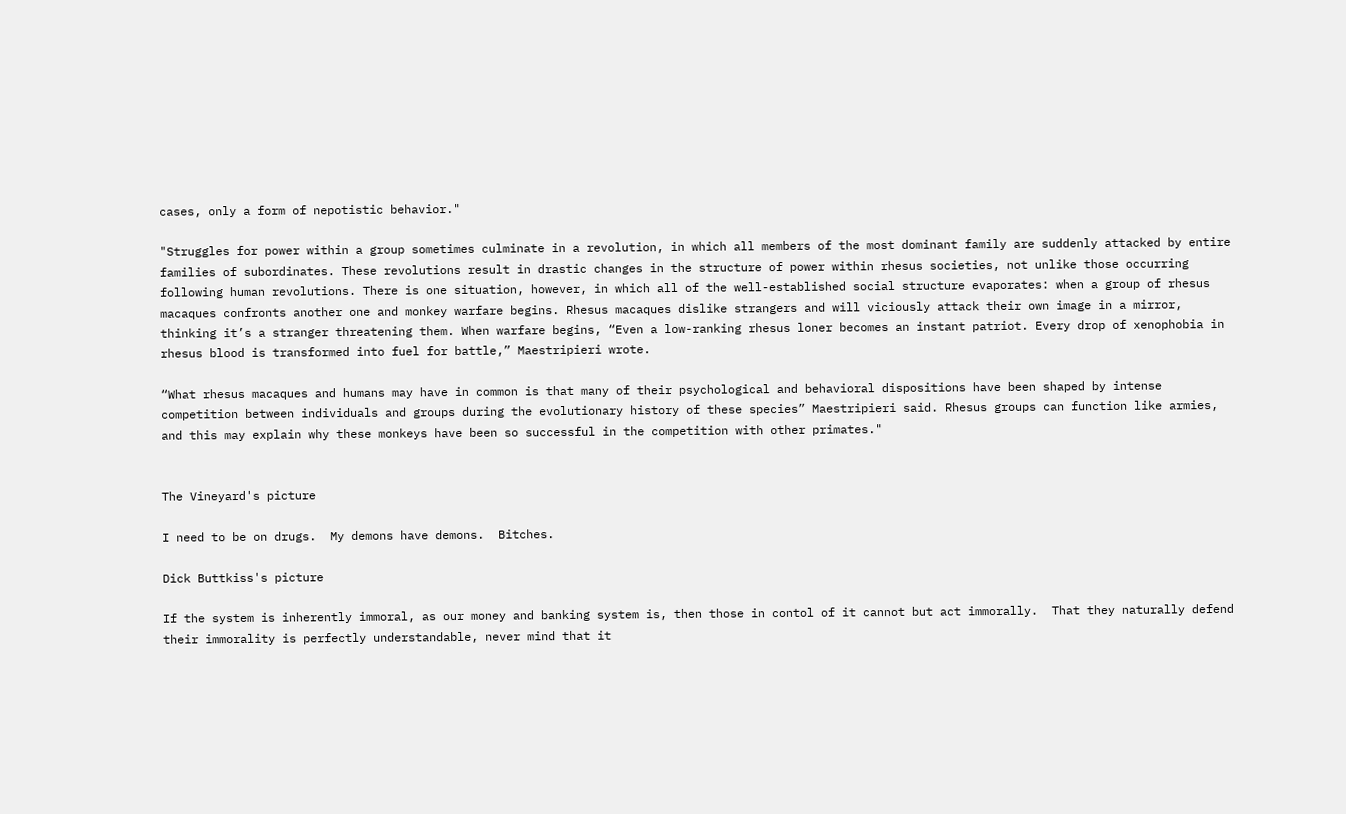cases, only a form of nepotistic behavior."

"Struggles for power within a group sometimes culminate in a revolution, in which all members of the most dominant family are suddenly attacked by entire families of subordinates. These revolutions result in drastic changes in the structure of power within rhesus societies, not unlike those occurring following human revolutions. There is one situation, however, in which all of the well-established social structure evaporates: when a group of rhesus macaques confronts another one and monkey warfare begins. Rhesus macaques dislike strangers and will viciously attack their own image in a mirror, thinking it’s a stranger threatening them. When warfare begins, “Even a low-ranking rhesus loner becomes an instant patriot. Every drop of xenophobia in rhesus blood is transformed into fuel for battle,” Maestripieri wrote.

“What rhesus macaques and humans may have in common is that many of their psychological and behavioral dispositions have been shaped by intense competition between individuals and groups during the evolutionary history of these species” Maestripieri said. Rhesus groups can function like armies, and this may explain why these monkeys have been so successful in the competition with other primates."


The Vineyard's picture

I need to be on drugs.  My demons have demons.  Bitches.

Dick Buttkiss's picture

If the system is inherently immoral, as our money and banking system is, then those in contol of it cannot but act immorally.  That they naturally defend their immorality is perfectly understandable, never mind that it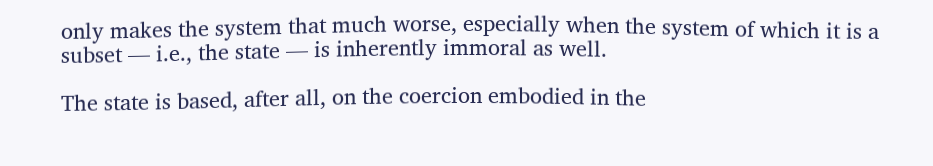only makes the system that much worse, especially when the system of which it is a subset — i.e., the state — is inherently immoral as well.

The state is based, after all, on the coercion embodied in the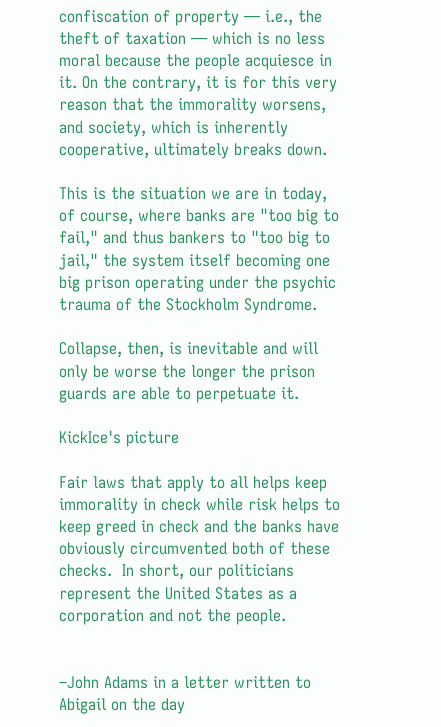confiscation of property — i.e., the theft of taxation — which is no less moral because the people acquiesce in it. On the contrary, it is for this very reason that the immorality worsens, and society, which is inherently cooperative, ultimately breaks down.

This is the situation we are in today, of course, where banks are "too big to fail," and thus bankers to "too big to jail," the system itself becoming one big prison operating under the psychic trauma of the Stockholm Syndrome.

Collapse, then, is inevitable and will only be worse the longer the prison guards are able to perpetuate it.

KickIce's picture

Fair laws that apply to all helps keep immorality in check while risk helps to keep greed in check and the banks have obviously circumvented both of these checks.  In short, our politicians represent the United States as a corporation and not the people.


–John Adams in a letter written to Abigail on the day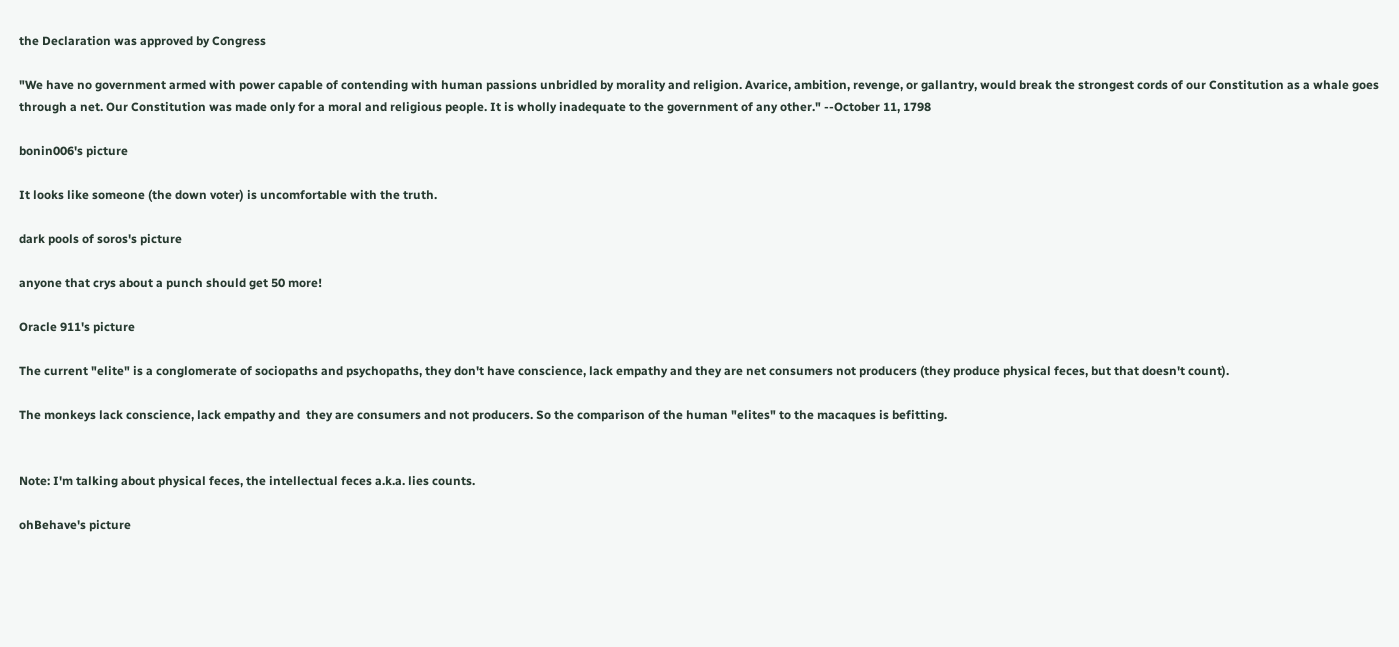the Declaration was approved by Congress

"We have no government armed with power capable of contending with human passions unbridled by morality and religion. Avarice, ambition, revenge, or gallantry, would break the strongest cords of our Constitution as a whale goes through a net. Our Constitution was made only for a moral and religious people. It is wholly inadequate to the government of any other." --October 11, 1798

bonin006's picture

It looks like someone (the down voter) is uncomfortable with the truth.

dark pools of soros's picture

anyone that crys about a punch should get 50 more!

Oracle 911's picture

The current "elite" is a conglomerate of sociopaths and psychopaths, they don't have conscience, lack empathy and they are net consumers not producers (they produce physical feces, but that doesn't count).

The monkeys lack conscience, lack empathy and  they are consumers and not producers. So the comparison of the human "elites" to the macaques is befitting.


Note: I'm talking about physical feces, the intellectual feces a.k.a. lies counts.

ohBehave's picture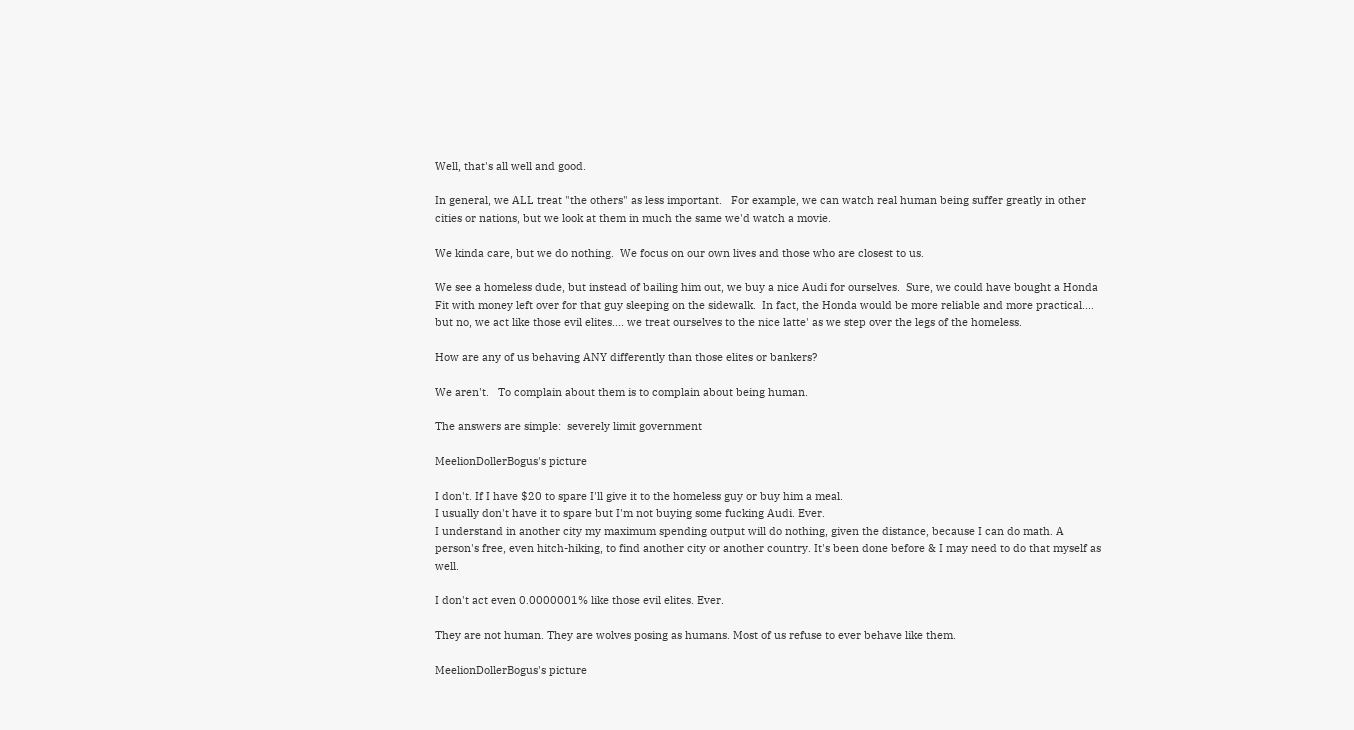Well, that's all well and good.

In general, we ALL treat "the others" as less important.   For example, we can watch real human being suffer greatly in other cities or nations, but we look at them in much the same we'd watch a movie.

We kinda care, but we do nothing.  We focus on our own lives and those who are closest to us.

We see a homeless dude, but instead of bailing him out, we buy a nice Audi for ourselves.  Sure, we could have bought a Honda Fit with money left over for that guy sleeping on the sidewalk.  In fact, the Honda would be more reliable and more practical.... but no, we act like those evil elites.... we treat ourselves to the nice latte' as we step over the legs of the homeless.

How are any of us behaving ANY differently than those elites or bankers?

We aren't.   To complain about them is to complain about being human.

The answers are simple:  severely limit government

MeelionDollerBogus's picture

I don't. If I have $20 to spare I'll give it to the homeless guy or buy him a meal.
I usually don't have it to spare but I'm not buying some fucking Audi. Ever.
I understand in another city my maximum spending output will do nothing, given the distance, because I can do math. A person's free, even hitch-hiking, to find another city or another country. It's been done before & I may need to do that myself as well.

I don't act even 0.0000001% like those evil elites. Ever.

They are not human. They are wolves posing as humans. Most of us refuse to ever behave like them.

MeelionDollerBogus's picture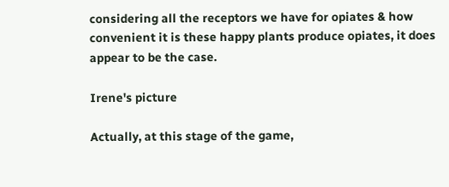considering all the receptors we have for opiates & how convenient it is these happy plants produce opiates, it does appear to be the case.

Irene's picture

Actually, at this stage of the game,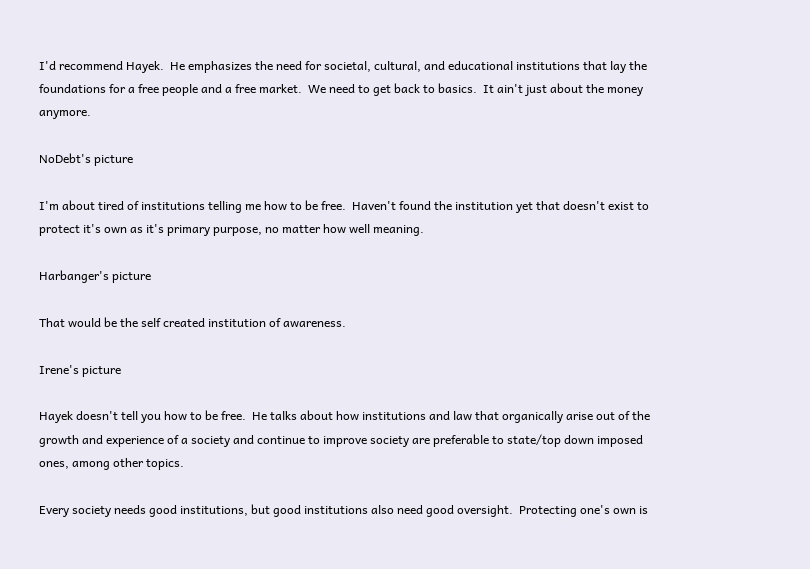I'd recommend Hayek.  He emphasizes the need for societal, cultural, and educational institutions that lay the foundations for a free people and a free market.  We need to get back to basics.  It ain't just about the money anymore.

NoDebt's picture

I'm about tired of institutions telling me how to be free.  Haven't found the institution yet that doesn't exist to protect it's own as it's primary purpose, no matter how well meaning.

Harbanger's picture

That would be the self created institution of awareness.

Irene's picture

Hayek doesn't tell you how to be free.  He talks about how institutions and law that organically arise out of the growth and experience of a society and continue to improve society are preferable to state/top down imposed ones, among other topics.

Every society needs good institutions, but good institutions also need good oversight.  Protecting one's own is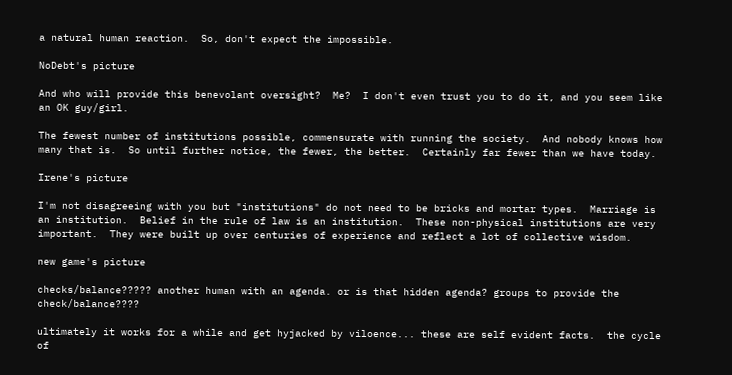a natural human reaction.  So, don't expect the impossible.

NoDebt's picture

And who will provide this benevolant oversight?  Me?  I don't even trust you to do it, and you seem like an OK guy/girl.

The fewest number of institutions possible, commensurate with running the society.  And nobody knows how many that is.  So until further notice, the fewer, the better.  Certainly far fewer than we have today.

Irene's picture

I'm not disagreeing with you but "institutions" do not need to be bricks and mortar types.  Marriage is an institution.  Belief in the rule of law is an institution.  These non-physical institutions are very important.  They were built up over centuries of experience and reflect a lot of collective wisdom.

new game's picture

checks/balance????? another human with an agenda. or is that hidden agenda? groups to provide the check/balance????

ultimately it works for a while and get hyjacked by viloence... these are self evident facts.  the cycle of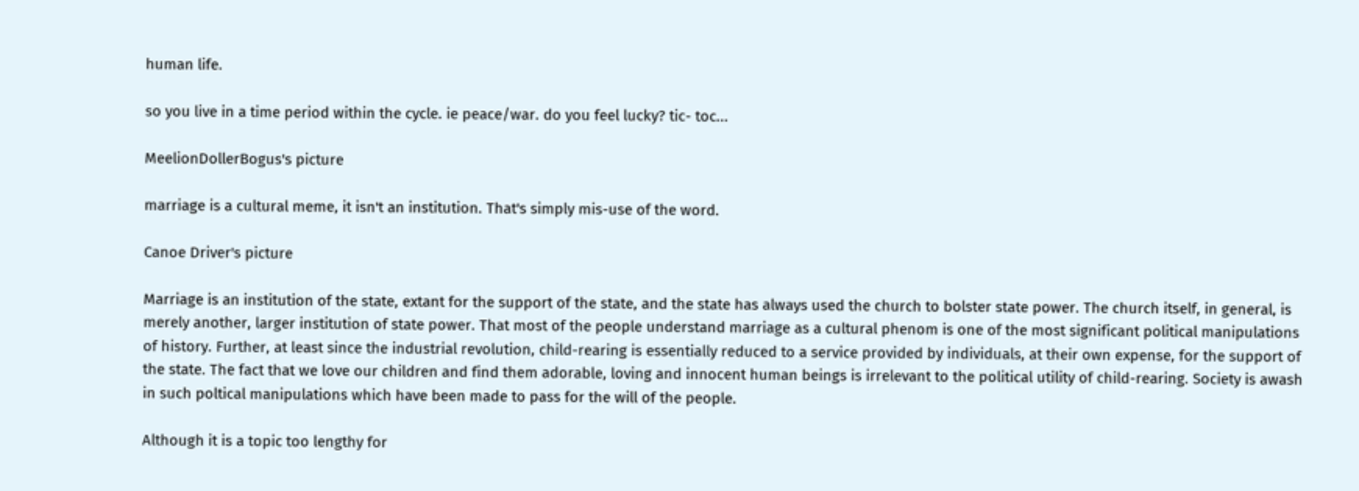human life.

so you live in a time period within the cycle. ie peace/war. do you feel lucky? tic- toc...

MeelionDollerBogus's picture

marriage is a cultural meme, it isn't an institution. That's simply mis-use of the word.

Canoe Driver's picture

Marriage is an institution of the state, extant for the support of the state, and the state has always used the church to bolster state power. The church itself, in general, is merely another, larger institution of state power. That most of the people understand marriage as a cultural phenom is one of the most significant political manipulations of history. Further, at least since the industrial revolution, child-rearing is essentially reduced to a service provided by individuals, at their own expense, for the support of the state. The fact that we love our children and find them adorable, loving and innocent human beings is irrelevant to the political utility of child-rearing. Society is awash in such poltical manipulations which have been made to pass for the will of the people.

Although it is a topic too lengthy for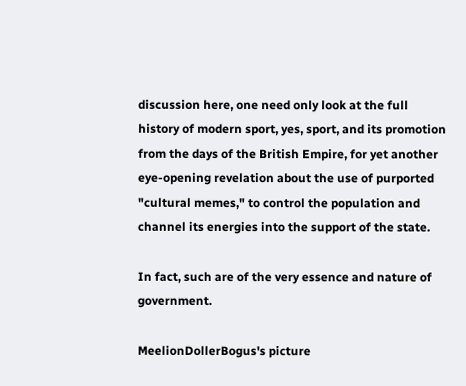discussion here, one need only look at the full history of modern sport, yes, sport, and its promotion from the days of the British Empire, for yet another eye-opening revelation about the use of purported "cultural memes," to control the population and channel its energies into the support of the state.

In fact, such are of the very essence and nature of government.

MeelionDollerBogus's picture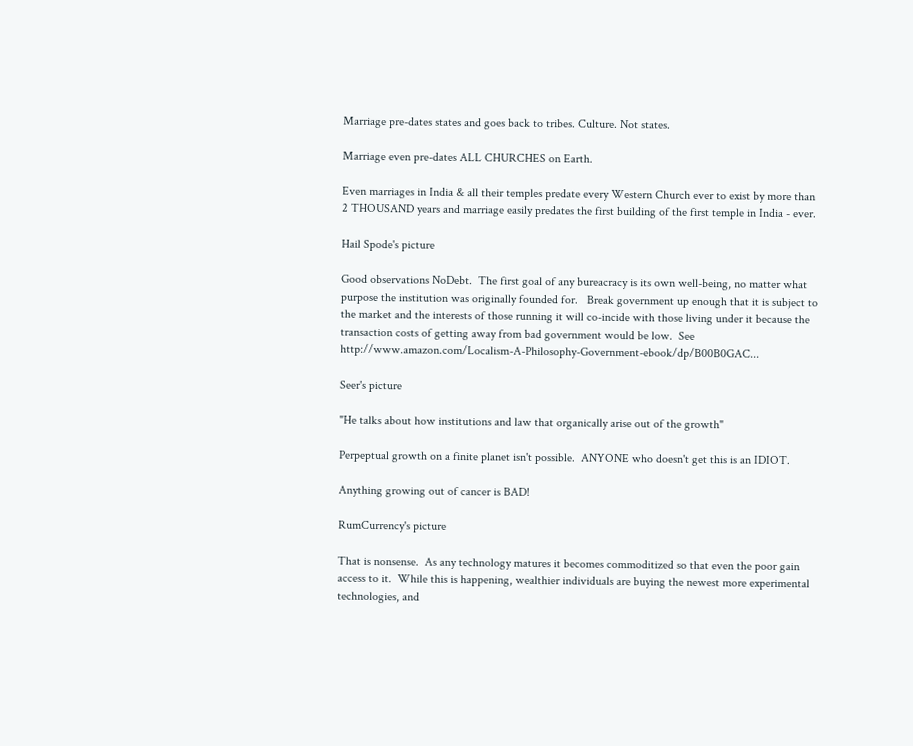Marriage pre-dates states and goes back to tribes. Culture. Not states.

Marriage even pre-dates ALL CHURCHES on Earth.

Even marriages in India & all their temples predate every Western Church ever to exist by more than 2 THOUSAND years and marriage easily predates the first building of the first temple in India - ever.

Hail Spode's picture

Good observations NoDebt.  The first goal of any bureacracy is its own well-being, no matter what purpose the institution was originally founded for.   Break government up enough that it is subject to the market and the interests of those running it will co-incide with those living under it because the transaction costs of getting away from bad government would be low.  See http://www.amazon.com/Localism-A-Philosophy-Government-ebook/dp/B00B0GAC...

Seer's picture

"He talks about how institutions and law that organically arise out of the growth"

Perpeptual growth on a finite planet isn't possible.  ANYONE who doesn't get this is an IDIOT.

Anything growing out of cancer is BAD!

RumCurrency's picture

That is nonsense.  As any technology matures it becomes commoditized so that even the poor gain access to it.  While this is happening, wealthier individuals are buying the newest more experimental technologies, and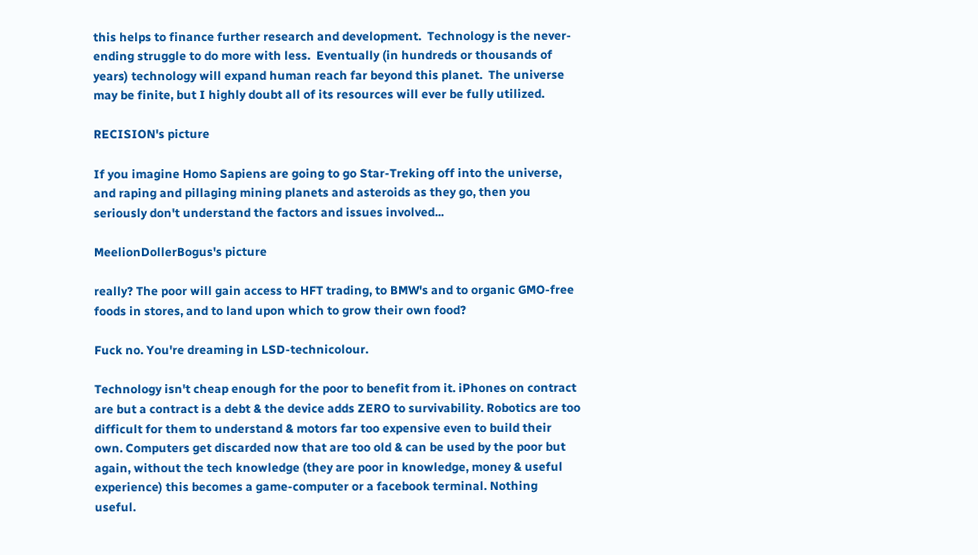this helps to finance further research and development.  Technology is the never-ending struggle to do more with less.  Eventually (in hundreds or thousands of years) technology will expand human reach far beyond this planet.  The universe may be finite, but I highly doubt all of its resources will ever be fully utilized.

RECISION's picture

If you imagine Homo Sapiens are going to go Star-Treking off into the universe, and raping and pillaging mining planets and asteroids as they go, then you seriously don't understand the factors and issues involved...

MeelionDollerBogus's picture

really? The poor will gain access to HFT trading, to BMW's and to organic GMO-free foods in stores, and to land upon which to grow their own food?

Fuck no. You're dreaming in LSD-technicolour.

Technology isn't cheap enough for the poor to benefit from it. iPhones on contract are but a contract is a debt & the device adds ZERO to survivability. Robotics are too difficult for them to understand & motors far too expensive even to build their own. Computers get discarded now that are too old & can be used by the poor but again, without the tech knowledge (they are poor in knowledge, money & useful experience) this becomes a game-computer or a facebook terminal. Nothing useful.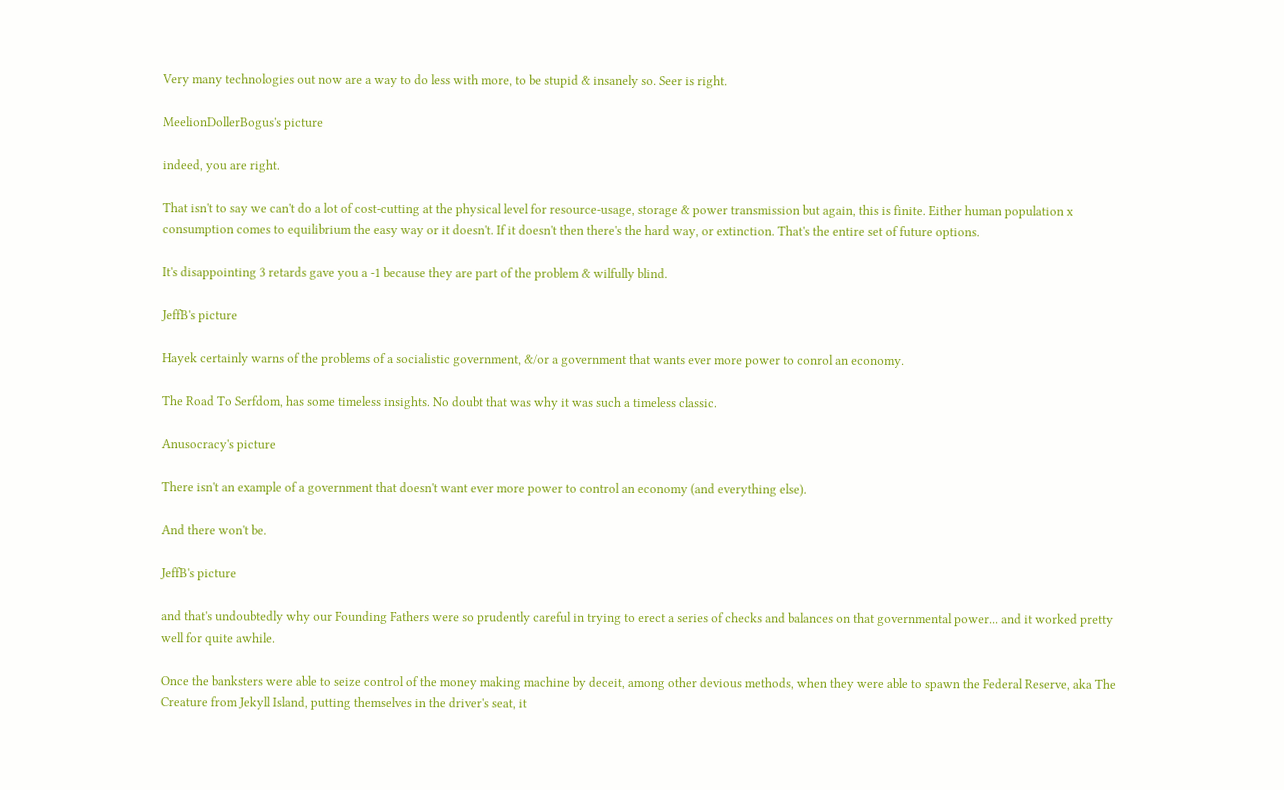Very many technologies out now are a way to do less with more, to be stupid & insanely so. Seer is right.

MeelionDollerBogus's picture

indeed, you are right.

That isn't to say we can't do a lot of cost-cutting at the physical level for resource-usage, storage & power transmission but again, this is finite. Either human population x consumption comes to equilibrium the easy way or it doesn't. If it doesn't then there's the hard way, or extinction. That's the entire set of future options.

It's disappointing 3 retards gave you a -1 because they are part of the problem & wilfully blind.

JeffB's picture

Hayek certainly warns of the problems of a socialistic government, &/or a government that wants ever more power to conrol an economy.

The Road To Serfdom, has some timeless insights. No doubt that was why it was such a timeless classic.

Anusocracy's picture

There isn't an example of a government that doesn't want ever more power to control an economy (and everything else).

And there won't be.

JeffB's picture

and that's undoubtedly why our Founding Fathers were so prudently careful in trying to erect a series of checks and balances on that governmental power... and it worked pretty well for quite awhile.

Once the banksters were able to seize control of the money making machine by deceit, among other devious methods, when they were able to spawn the Federal Reserve, aka The Creature from Jekyll Island, putting themselves in the driver's seat, it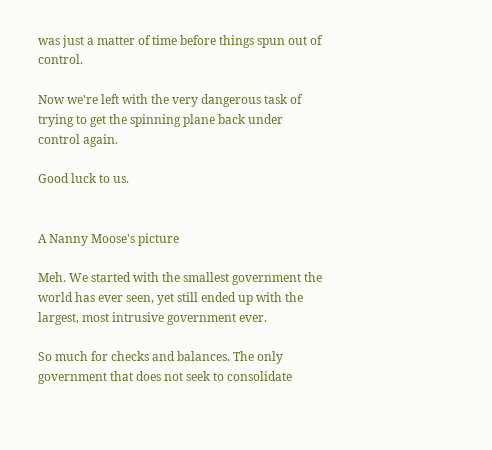was just a matter of time before things spun out of control.

Now we're left with the very dangerous task of trying to get the spinning plane back under control again.

Good luck to us.


A Nanny Moose's picture

Meh. We started with the smallest government the world has ever seen, yet still ended up with the largest, most intrusive government ever.

So much for checks and balances. The only government that does not seek to consolidate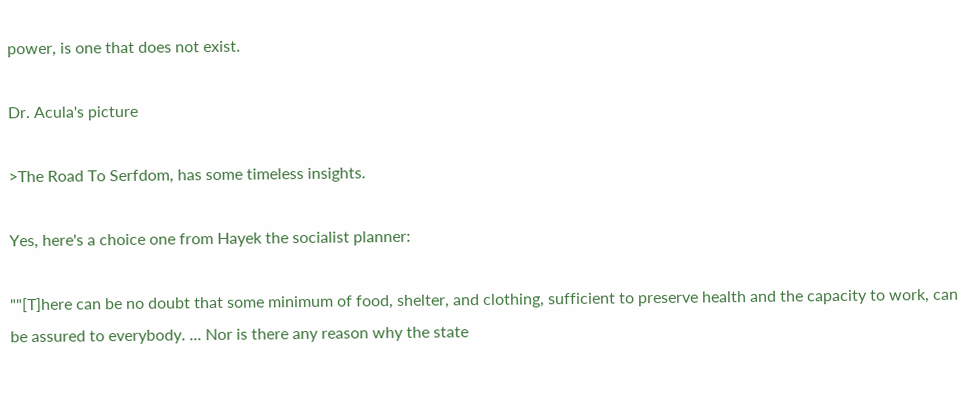power, is one that does not exist.

Dr. Acula's picture

>The Road To Serfdom, has some timeless insights.

Yes, here's a choice one from Hayek the socialist planner:

""[T]here can be no doubt that some minimum of food, shelter, and clothing, sufficient to preserve health and the capacity to work, can be assured to everybody. ... Nor is there any reason why the state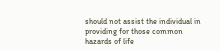should not assist the individual in providing for those common hazards of life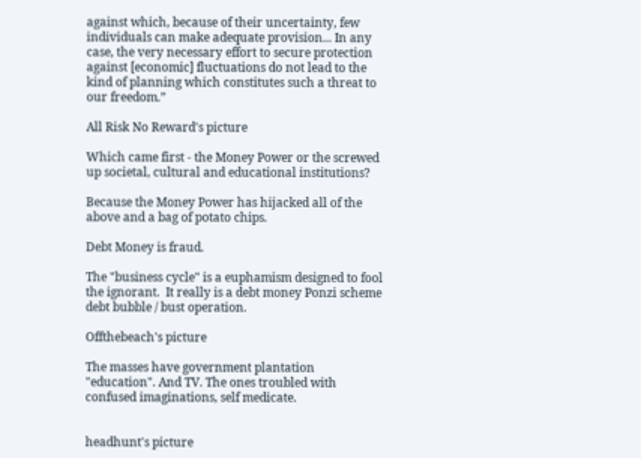against which, because of their uncertainty, few individuals can make adequate provision... In any case, the very necessary effort to secure protection against [economic] fluctuations do not lead to the kind of planning which constitutes such a threat to our freedom.”

All Risk No Reward's picture

Which came first - the Money Power or the screwed up societal, cultural and educational institutions?

Because the Money Power has hijacked all of the above and a bag of potato chips.

Debt Money is fraud.

The "business cycle" is a euphamism designed to fool the ignorant.  It really is a debt money Ponzi scheme debt bubble / bust operation.

Offthebeach's picture

The masses have government plantation "education". And TV. The ones troubled with confused imaginations, self medicate.


headhunt's picture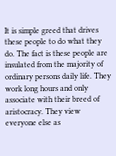It is simple greed that drives these people to do what they do. The fact is these people are insulated from the majority of ordinary persons daily life. They work long hours and only associate with their breed of aristocracy. They view everyone else as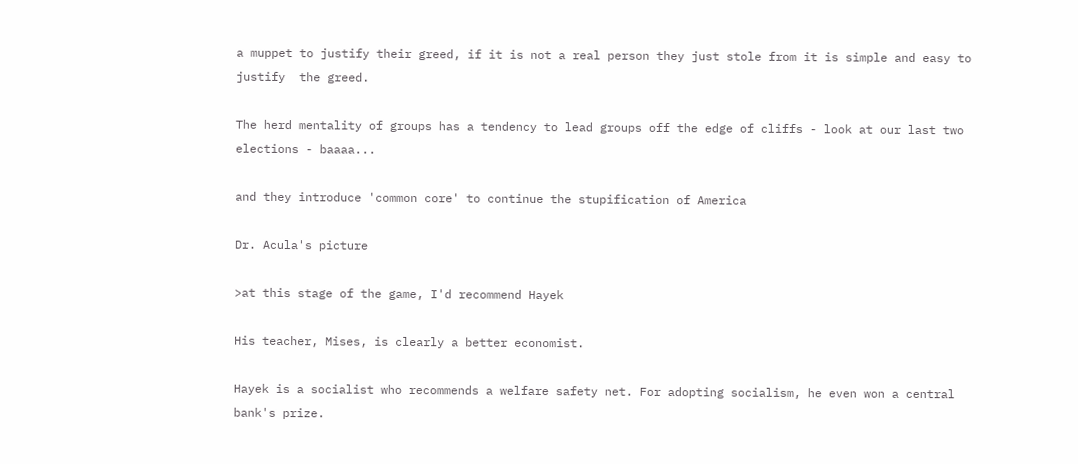a muppet to justify their greed, if it is not a real person they just stole from it is simple and easy to justify  the greed.

The herd mentality of groups has a tendency to lead groups off the edge of cliffs - look at our last two elections - baaaa...

and they introduce 'common core' to continue the stupification of America

Dr. Acula's picture

>at this stage of the game, I'd recommend Hayek

His teacher, Mises, is clearly a better economist.

Hayek is a socialist who recommends a welfare safety net. For adopting socialism, he even won a central bank's prize.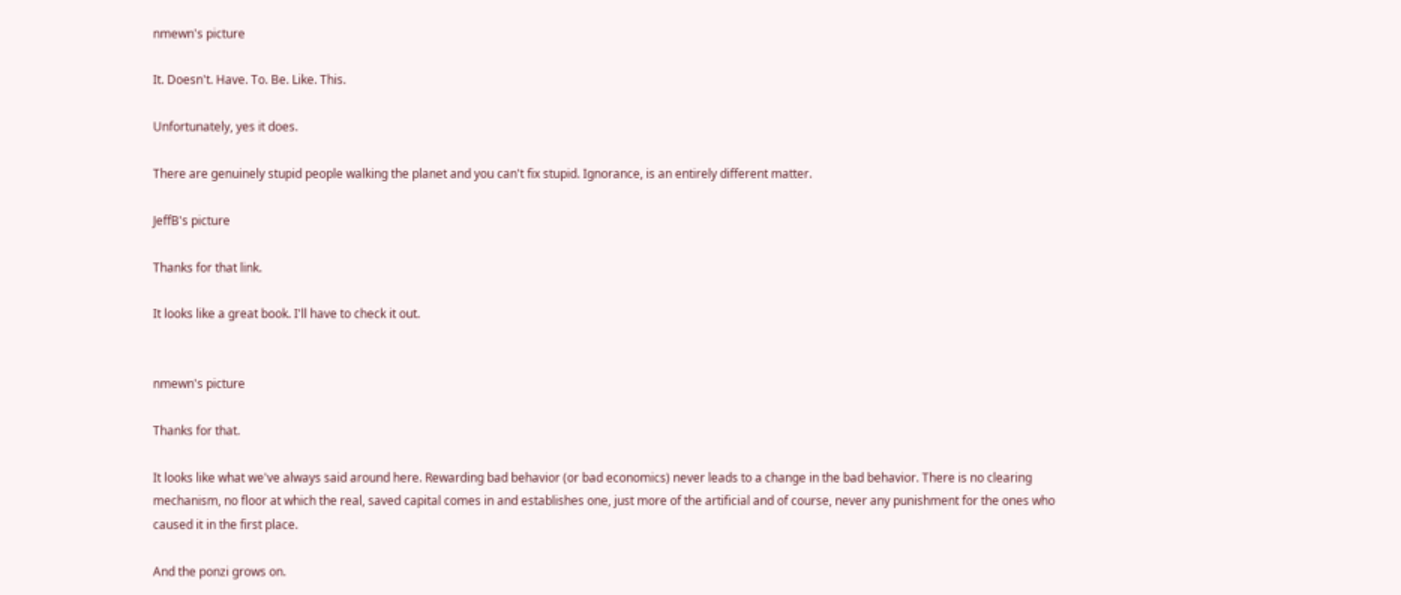nmewn's picture

It. Doesn't. Have. To. Be. Like. This.

Unfortunately, yes it does.

There are genuinely stupid people walking the planet and you can't fix stupid. Ignorance, is an entirely different matter.

JeffB's picture

Thanks for that link.

It looks like a great book. I'll have to check it out.


nmewn's picture

Thanks for that.

It looks like what we've always said around here. Rewarding bad behavior (or bad economics) never leads to a change in the bad behavior. There is no clearing mechanism, no floor at which the real, saved capital comes in and establishes one, just more of the artificial and of course, never any punishment for the ones who caused it in the first place.

And the ponzi grows on.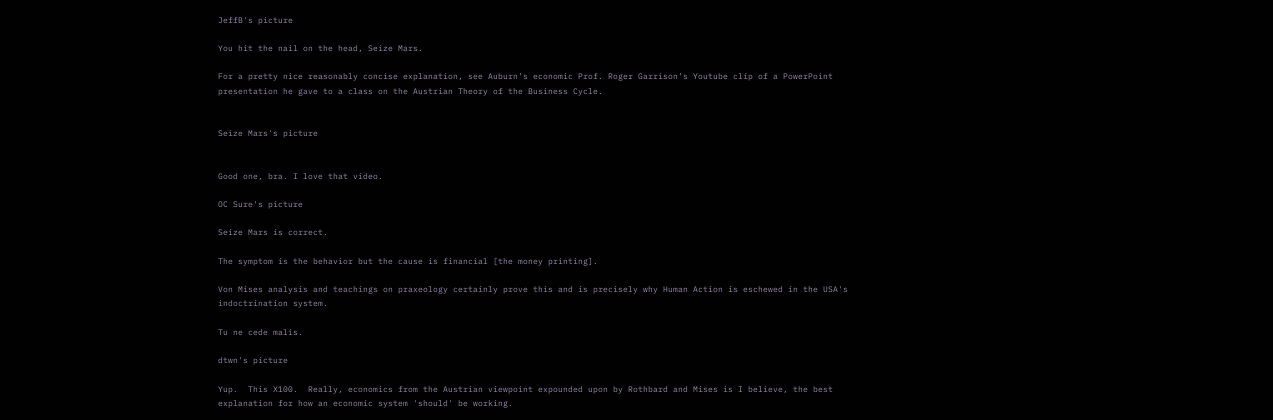JeffB's picture

You hit the nail on the head, Seize Mars.

For a pretty nice reasonably concise explanation, see Auburn's economic Prof. Roger Garrison's Youtube clip of a PowerPoint presentation he gave to a class on the Austrian Theory of the Business Cycle.


Seize Mars's picture


Good one, bra. I love that video.

OC Sure's picture

Seize Mars is correct.

The symptom is the behavior but the cause is financial [the money printing].

Von Mises analysis and teachings on praxeology certainly prove this and is precisely why Human Action is eschewed in the USA's indoctrination system.

Tu ne cede malis.

dtwn's picture

Yup.  This X100.  Really, economics from the Austrian viewpoint expounded upon by Rothbard and Mises is I believe, the best explanation for how an economic system 'should' be working.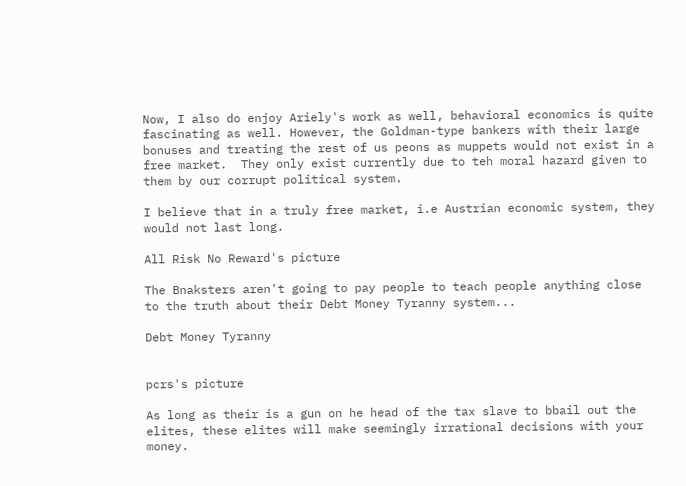Now, I also do enjoy Ariely's work as well, behavioral economics is quite fascinating as well. However, the Goldman-type bankers with their large bonuses and treating the rest of us peons as muppets would not exist in a free market.  They only exist currently due to teh moral hazard given to them by our corrupt political system.

I believe that in a truly free market, i.e Austrian economic system, they would not last long.

All Risk No Reward's picture

The Bnaksters aren't going to pay people to teach people anything close to the truth about their Debt Money Tyranny system...

Debt Money Tyranny


pcrs's picture

As long as their is a gun on he head of the tax slave to bbail out the elites, these elites will make seemingly irrational decisions with your money.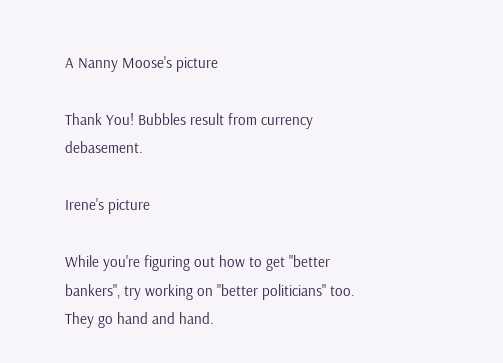A Nanny Moose's picture

Thank You! Bubbles result from currency debasement.

Irene's picture

While you're figuring out how to get "better bankers", try working on "better politicians" too. They go hand and hand.